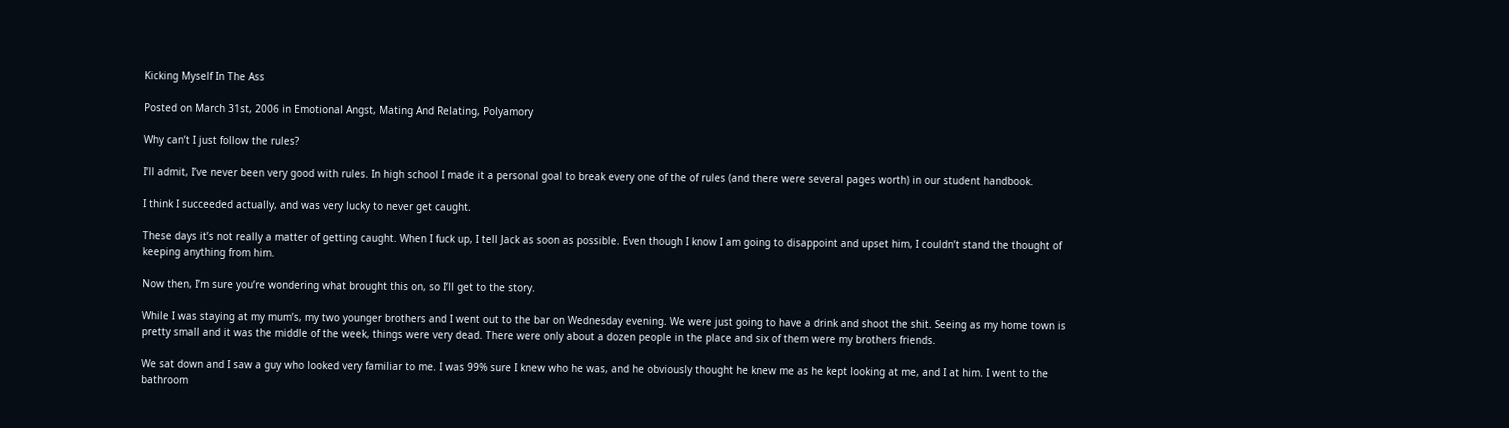Kicking Myself In The Ass

Posted on March 31st, 2006 in Emotional Angst, Mating And Relating, Polyamory

Why can’t I just follow the rules?

I’ll admit, I’ve never been very good with rules. In high school I made it a personal goal to break every one of the of rules (and there were several pages worth) in our student handbook.

I think I succeeded actually, and was very lucky to never get caught.

These days it’s not really a matter of getting caught. When I fuck up, I tell Jack as soon as possible. Even though I know I am going to disappoint and upset him, I couldn’t stand the thought of keeping anything from him.

Now then, I’m sure you’re wondering what brought this on, so I’ll get to the story.

While I was staying at my mum’s, my two younger brothers and I went out to the bar on Wednesday evening. We were just going to have a drink and shoot the shit. Seeing as my home town is pretty small and it was the middle of the week, things were very dead. There were only about a dozen people in the place and six of them were my brothers friends.

We sat down and I saw a guy who looked very familiar to me. I was 99% sure I knew who he was, and he obviously thought he knew me as he kept looking at me, and I at him. I went to the bathroom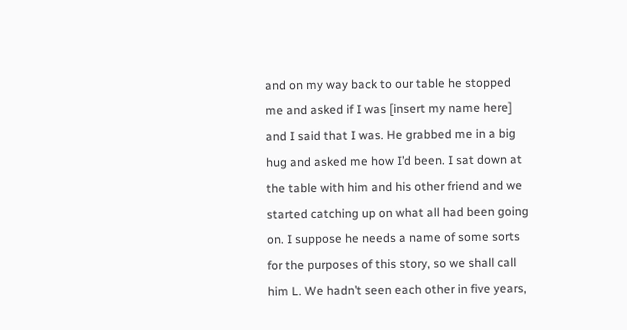and on my way back to our table he stopped me and asked if I was [insert my name here] and I said that I was. He grabbed me in a big hug and asked me how I’d been. I sat down at the table with him and his other friend and we started catching up on what all had been going on. I suppose he needs a name of some sorts for the purposes of this story, so we shall call him L. We hadn’t seen each other in five years,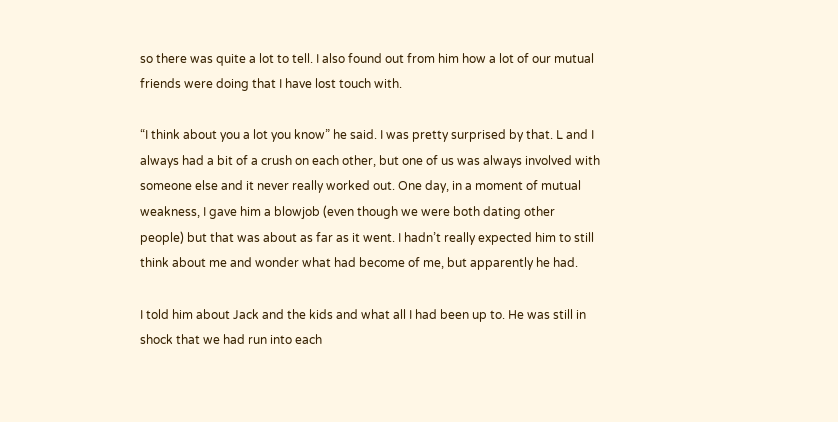so there was quite a lot to tell. I also found out from him how a lot of our mutual friends were doing that I have lost touch with.

“I think about you a lot you know” he said. I was pretty surprised by that. L and I always had a bit of a crush on each other, but one of us was always involved with someone else and it never really worked out. One day, in a moment of mutual weakness, I gave him a blowjob (even though we were both dating other people) but that was about as far as it went. I hadn’t really expected him to still think about me and wonder what had become of me, but apparently he had.

I told him about Jack and the kids and what all I had been up to. He was still in shock that we had run into each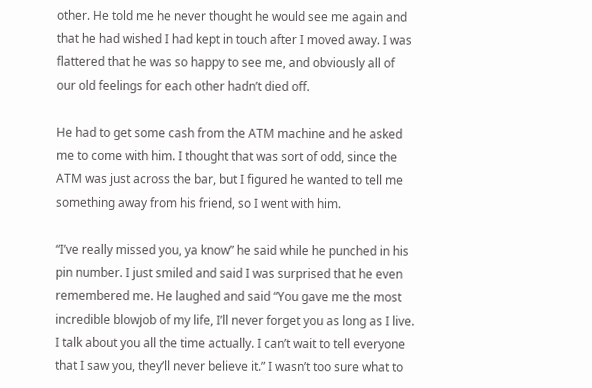other. He told me he never thought he would see me again and that he had wished I had kept in touch after I moved away. I was flattered that he was so happy to see me, and obviously all of our old feelings for each other hadn’t died off.

He had to get some cash from the ATM machine and he asked me to come with him. I thought that was sort of odd, since the ATM was just across the bar, but I figured he wanted to tell me something away from his friend, so I went with him.

“I’ve really missed you, ya know” he said while he punched in his pin number. I just smiled and said I was surprised that he even remembered me. He laughed and said “You gave me the most incredible blowjob of my life, I’ll never forget you as long as I live. I talk about you all the time actually. I can’t wait to tell everyone that I saw you, they’ll never believe it.” I wasn’t too sure what to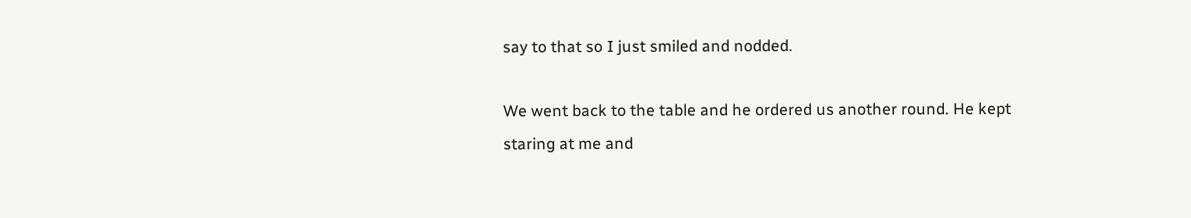say to that so I just smiled and nodded.

We went back to the table and he ordered us another round. He kept staring at me and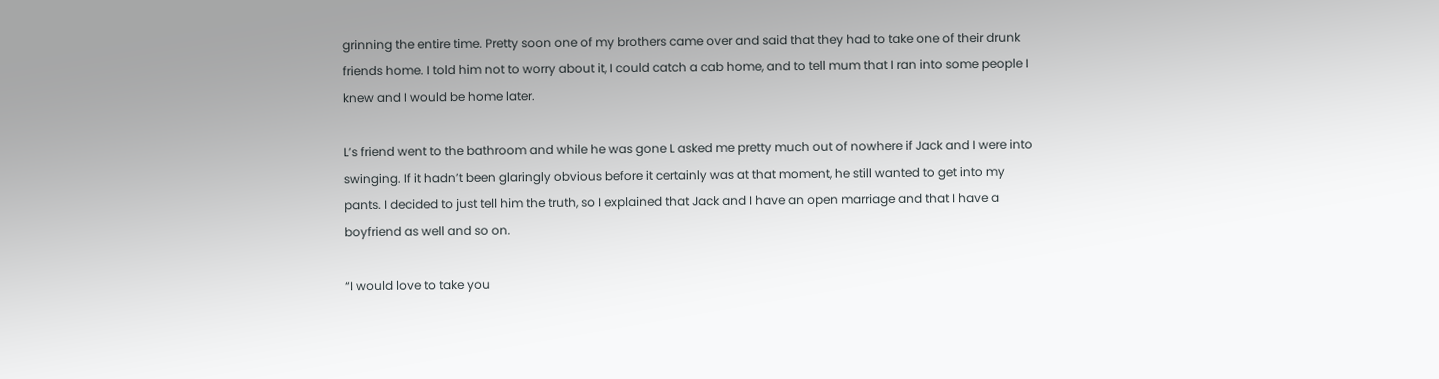grinning the entire time. Pretty soon one of my brothers came over and said that they had to take one of their drunk friends home. I told him not to worry about it, I could catch a cab home, and to tell mum that I ran into some people I knew and I would be home later.

L’s friend went to the bathroom and while he was gone L asked me pretty much out of nowhere if Jack and I were into swinging. If it hadn’t been glaringly obvious before it certainly was at that moment, he still wanted to get into my pants. I decided to just tell him the truth, so I explained that Jack and I have an open marriage and that I have a boyfriend as well and so on.

“I would love to take you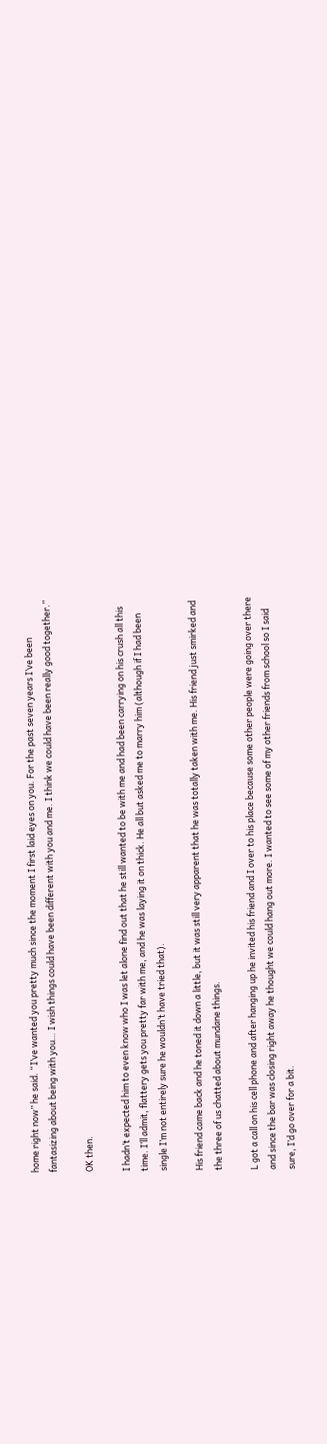home right now” he said. “I’ve wanted you pretty much since the moment I first laid eyes on you. For the past seven years I’ve been fantasizing about being with you… I wish things could have been different with you and me. I think we could have been really good together.”

OK then.

I hadn’t expected him to even know who I was let alone find out that he still wanted to be with me and had been carrying on his crush all this time. I’ll admit, flattery gets you pretty far with me, and he was laying it on thick. He all but asked me to marry him (although if I had been single I’m not entirely sure he wouldn’t have tried that).

His friend came back and he toned it down a little, but it was still very apparent that he was totally taken with me. His friend just smirked and the three of us chatted about mundane things.

L got a call on his cell phone and after hanging up he invited his friend and I over to his place because some other people were going over there and since the bar was closing right away he thought we could hang out more. I wanted to see some of my other friends from school so I said sure, I’d go over for a bit.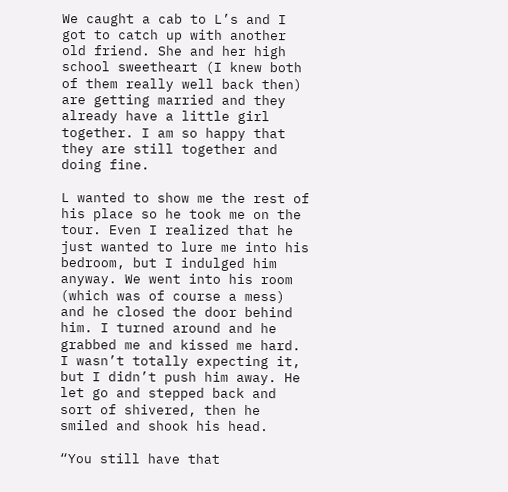We caught a cab to L’s and I got to catch up with another old friend. She and her high school sweetheart (I knew both of them really well back then) are getting married and they already have a little girl together. I am so happy that they are still together and doing fine.

L wanted to show me the rest of his place so he took me on the tour. Even I realized that he just wanted to lure me into his bedroom, but I indulged him anyway. We went into his room (which was of course a mess) and he closed the door behind him. I turned around and he grabbed me and kissed me hard. I wasn’t totally expecting it, but I didn’t push him away. He let go and stepped back and sort of shivered, then he smiled and shook his head.

“You still have that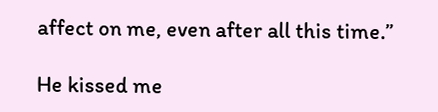affect on me, even after all this time.”

He kissed me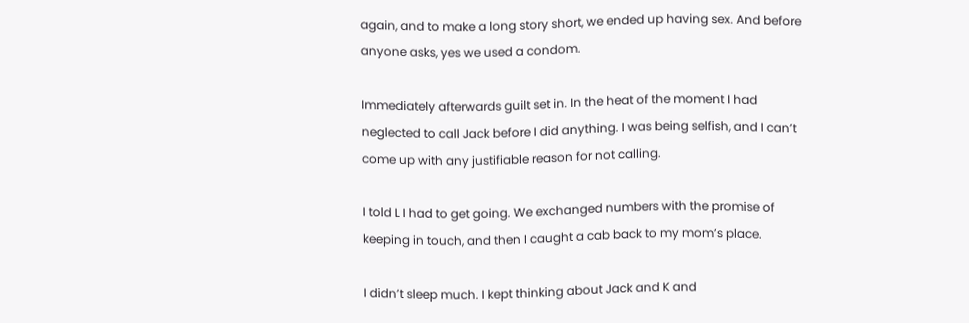again, and to make a long story short, we ended up having sex. And before anyone asks, yes we used a condom.

Immediately afterwards guilt set in. In the heat of the moment I had neglected to call Jack before I did anything. I was being selfish, and I can’t come up with any justifiable reason for not calling.

I told L I had to get going. We exchanged numbers with the promise of keeping in touch, and then I caught a cab back to my mom’s place.

I didn’t sleep much. I kept thinking about Jack and K and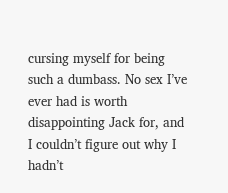cursing myself for being such a dumbass. No sex I’ve ever had is worth disappointing Jack for, and I couldn’t figure out why I hadn’t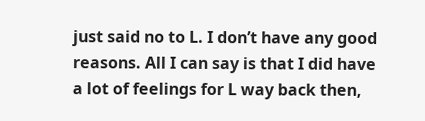just said no to L. I don’t have any good reasons. All I can say is that I did have a lot of feelings for L way back then,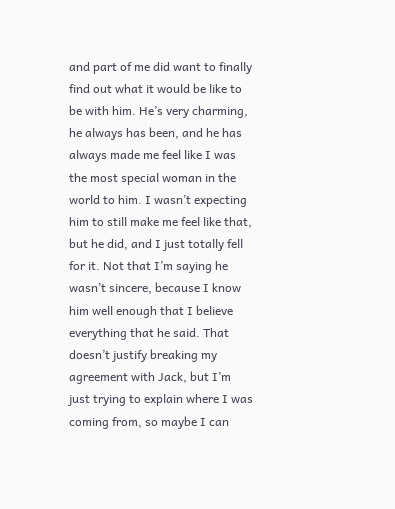and part of me did want to finally find out what it would be like to be with him. He’s very charming, he always has been, and he has always made me feel like I was the most special woman in the world to him. I wasn’t expecting him to still make me feel like that, but he did, and I just totally fell for it. Not that I’m saying he wasn’t sincere, because I know him well enough that I believe everything that he said. That doesn’t justify breaking my agreement with Jack, but I’m just trying to explain where I was coming from, so maybe I can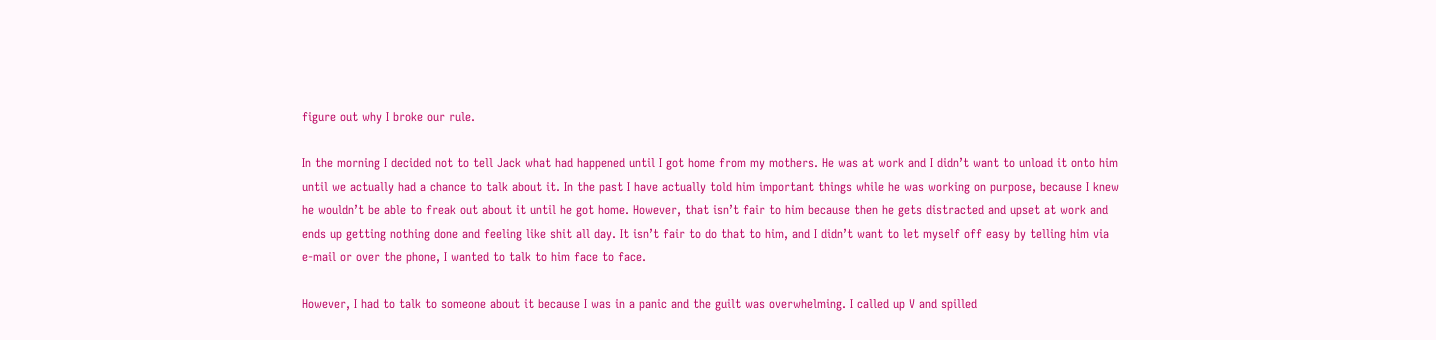figure out why I broke our rule.

In the morning I decided not to tell Jack what had happened until I got home from my mothers. He was at work and I didn’t want to unload it onto him until we actually had a chance to talk about it. In the past I have actually told him important things while he was working on purpose, because I knew he wouldn’t be able to freak out about it until he got home. However, that isn’t fair to him because then he gets distracted and upset at work and ends up getting nothing done and feeling like shit all day. It isn’t fair to do that to him, and I didn’t want to let myself off easy by telling him via e-mail or over the phone, I wanted to talk to him face to face.

However, I had to talk to someone about it because I was in a panic and the guilt was overwhelming. I called up V and spilled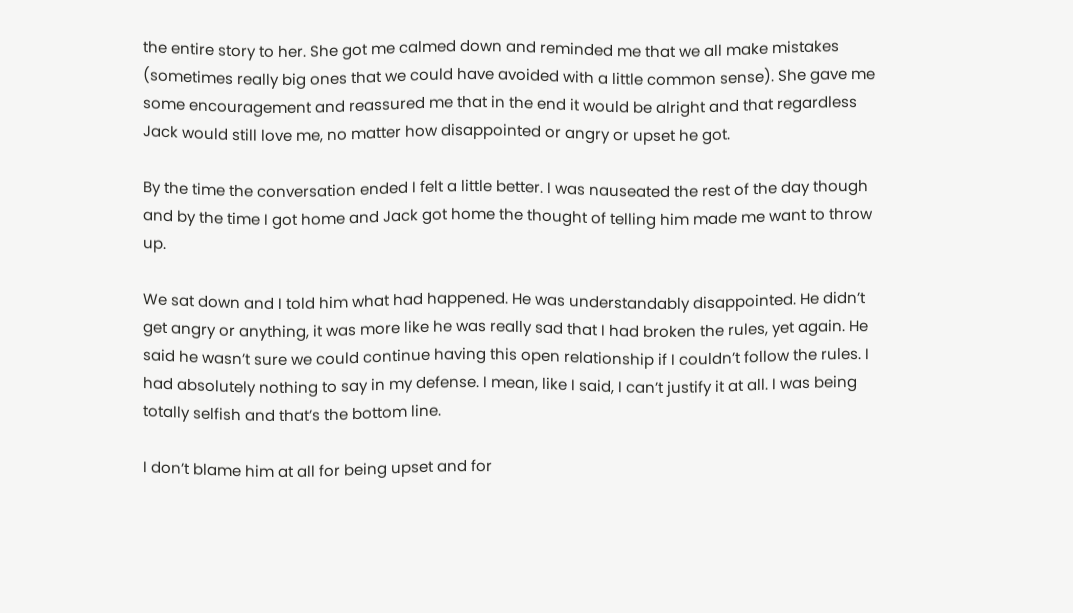the entire story to her. She got me calmed down and reminded me that we all make mistakes (sometimes really big ones that we could have avoided with a little common sense). She gave me some encouragement and reassured me that in the end it would be alright and that regardless Jack would still love me, no matter how disappointed or angry or upset he got.

By the time the conversation ended I felt a little better. I was nauseated the rest of the day though and by the time I got home and Jack got home the thought of telling him made me want to throw up.

We sat down and I told him what had happened. He was understandably disappointed. He didn’t get angry or anything, it was more like he was really sad that I had broken the rules, yet again. He said he wasn’t sure we could continue having this open relationship if I couldn’t follow the rules. I had absolutely nothing to say in my defense. I mean, like I said, I can’t justify it at all. I was being totally selfish and that’s the bottom line.

I don’t blame him at all for being upset and for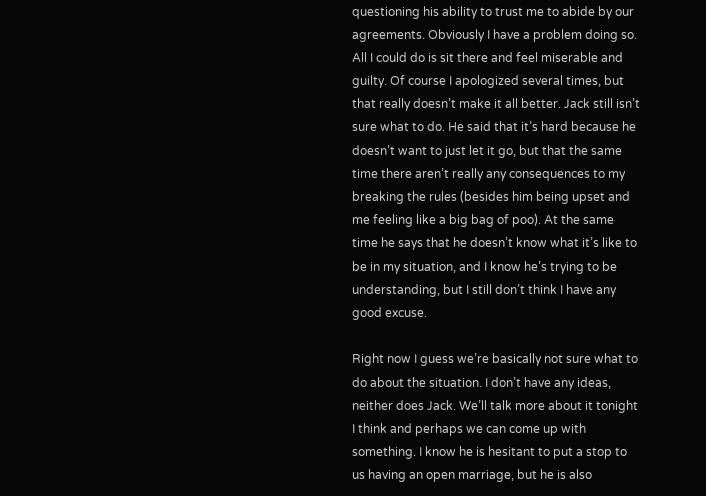questioning his ability to trust me to abide by our agreements. Obviously I have a problem doing so. All I could do is sit there and feel miserable and guilty. Of course I apologized several times, but that really doesn’t make it all better. Jack still isn’t sure what to do. He said that it’s hard because he doesn’t want to just let it go, but that the same time there aren’t really any consequences to my breaking the rules (besides him being upset and me feeling like a big bag of poo). At the same time he says that he doesn’t know what it’s like to be in my situation, and I know he’s trying to be understanding, but I still don’t think I have any good excuse.

Right now I guess we’re basically not sure what to do about the situation. I don’t have any ideas, neither does Jack. We’ll talk more about it tonight I think and perhaps we can come up with something. I know he is hesitant to put a stop to us having an open marriage, but he is also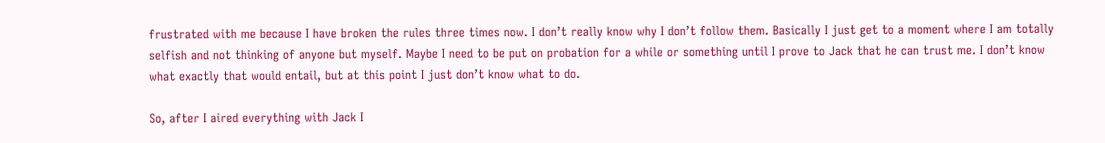frustrated with me because I have broken the rules three times now. I don’t really know why I don’t follow them. Basically I just get to a moment where I am totally selfish and not thinking of anyone but myself. Maybe I need to be put on probation for a while or something until I prove to Jack that he can trust me. I don’t know what exactly that would entail, but at this point I just don’t know what to do.

So, after I aired everything with Jack I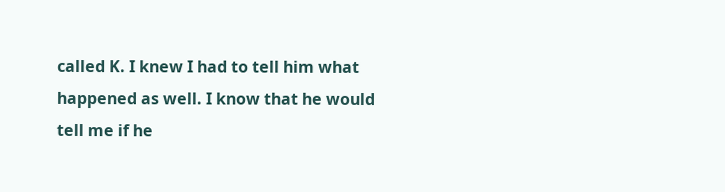called K. I knew I had to tell him what happened as well. I know that he would tell me if he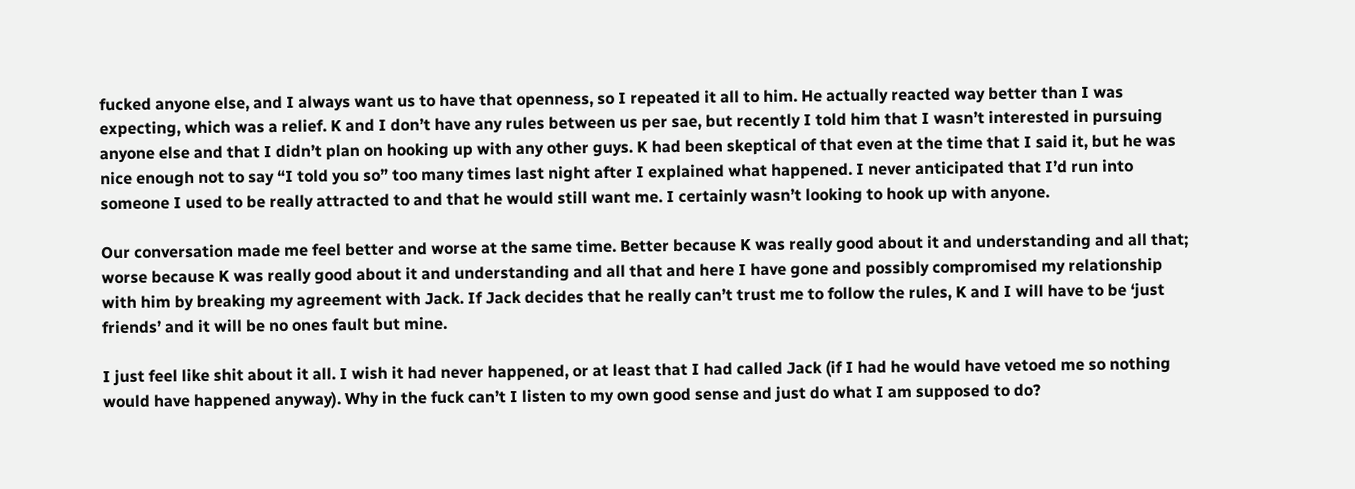fucked anyone else, and I always want us to have that openness, so I repeated it all to him. He actually reacted way better than I was expecting, which was a relief. K and I don’t have any rules between us per sae, but recently I told him that I wasn’t interested in pursuing anyone else and that I didn’t plan on hooking up with any other guys. K had been skeptical of that even at the time that I said it, but he was nice enough not to say “I told you so” too many times last night after I explained what happened. I never anticipated that I’d run into someone I used to be really attracted to and that he would still want me. I certainly wasn’t looking to hook up with anyone.

Our conversation made me feel better and worse at the same time. Better because K was really good about it and understanding and all that; worse because K was really good about it and understanding and all that and here I have gone and possibly compromised my relationship with him by breaking my agreement with Jack. If Jack decides that he really can’t trust me to follow the rules, K and I will have to be ‘just friends’ and it will be no ones fault but mine.

I just feel like shit about it all. I wish it had never happened, or at least that I had called Jack (if I had he would have vetoed me so nothing would have happened anyway). Why in the fuck can’t I listen to my own good sense and just do what I am supposed to do?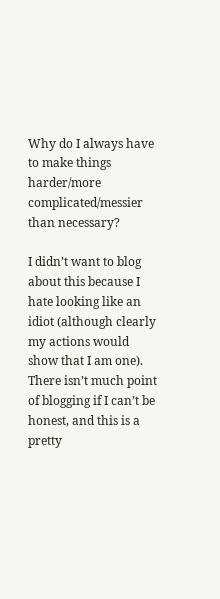Why do I always have to make things harder/more complicated/messier than necessary?

I didn’t want to blog about this because I hate looking like an idiot (although clearly my actions would show that I am one). There isn’t much point of blogging if I can’t be honest, and this is a pretty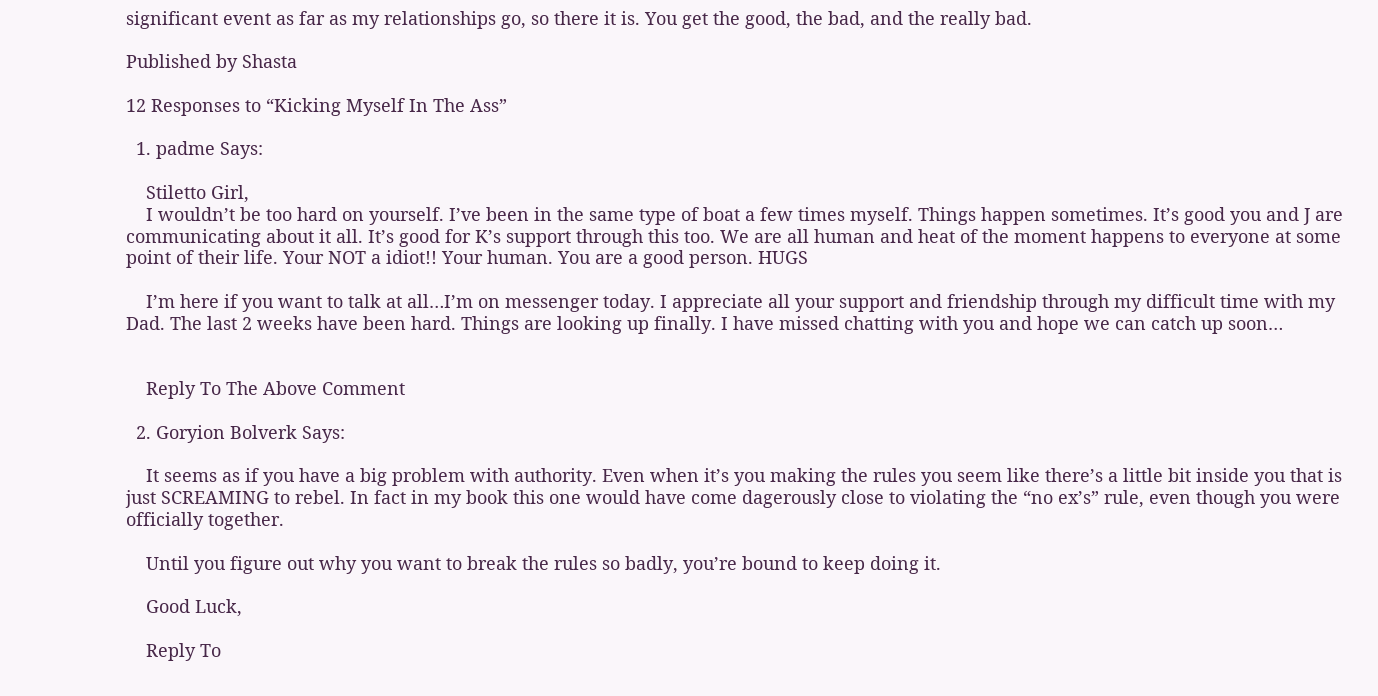significant event as far as my relationships go, so there it is. You get the good, the bad, and the really bad.

Published by Shasta

12 Responses to “Kicking Myself In The Ass”

  1. padme Says:

    Stiletto Girl,
    I wouldn’t be too hard on yourself. I’ve been in the same type of boat a few times myself. Things happen sometimes. It’s good you and J are communicating about it all. It’s good for K’s support through this too. We are all human and heat of the moment happens to everyone at some point of their life. Your NOT a idiot!! Your human. You are a good person. HUGS

    I’m here if you want to talk at all…I’m on messenger today. I appreciate all your support and friendship through my difficult time with my Dad. The last 2 weeks have been hard. Things are looking up finally. I have missed chatting with you and hope we can catch up soon…


    Reply To The Above Comment

  2. Goryion Bolverk Says:

    It seems as if you have a big problem with authority. Even when it’s you making the rules you seem like there’s a little bit inside you that is just SCREAMING to rebel. In fact in my book this one would have come dagerously close to violating the “no ex’s” rule, even though you were officially together.

    Until you figure out why you want to break the rules so badly, you’re bound to keep doing it.

    Good Luck,

    Reply To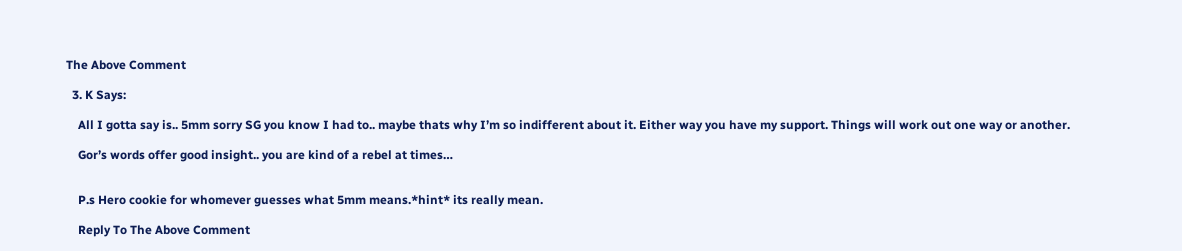The Above Comment

  3. K Says:

    All I gotta say is.. 5mm sorry SG you know I had to.. maybe thats why I’m so indifferent about it. Either way you have my support. Things will work out one way or another.

    Gor’s words offer good insight.. you are kind of a rebel at times…


    P.s Hero cookie for whomever guesses what 5mm means.*hint* its really mean.

    Reply To The Above Comment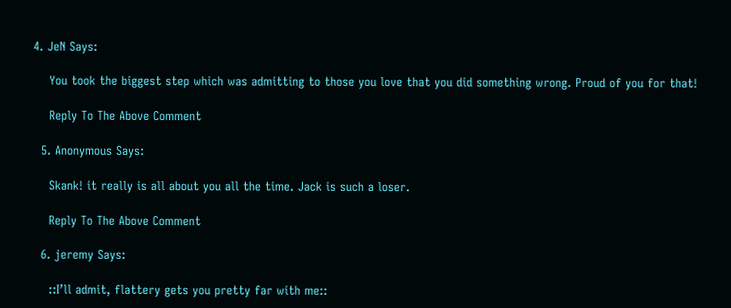4. JeN Says:

    You took the biggest step which was admitting to those you love that you did something wrong. Proud of you for that!

    Reply To The Above Comment

  5. Anonymous Says:

    Skank! it really is all about you all the time. Jack is such a loser.

    Reply To The Above Comment

  6. jeremy Says:

    ::I’ll admit, flattery gets you pretty far with me::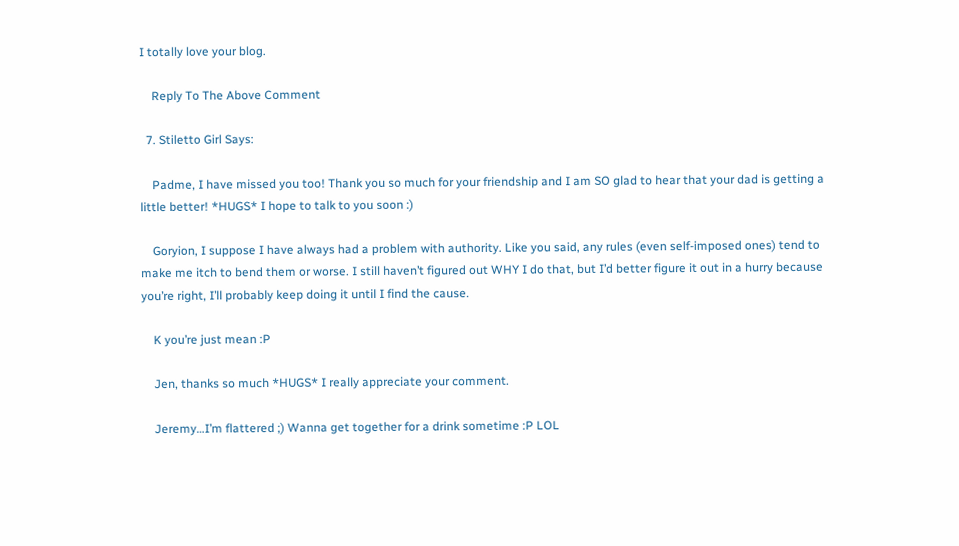I totally love your blog.

    Reply To The Above Comment

  7. Stiletto Girl Says:

    Padme, I have missed you too! Thank you so much for your friendship and I am SO glad to hear that your dad is getting a little better! *HUGS* I hope to talk to you soon :)

    Goryion, I suppose I have always had a problem with authority. Like you said, any rules (even self-imposed ones) tend to make me itch to bend them or worse. I still haven’t figured out WHY I do that, but I’d better figure it out in a hurry because you’re right, I’ll probably keep doing it until I find the cause.

    K you’re just mean :P

    Jen, thanks so much *HUGS* I really appreciate your comment.

    Jeremy…I’m flattered ;) Wanna get together for a drink sometime :P LOL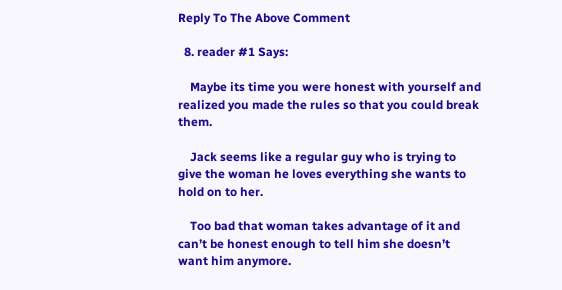Reply To The Above Comment

  8. reader #1 Says:

    Maybe its time you were honest with yourself and realized you made the rules so that you could break them.

    Jack seems like a regular guy who is trying to give the woman he loves everything she wants to hold on to her.

    Too bad that woman takes advantage of it and can’t be honest enough to tell him she doesn’t want him anymore.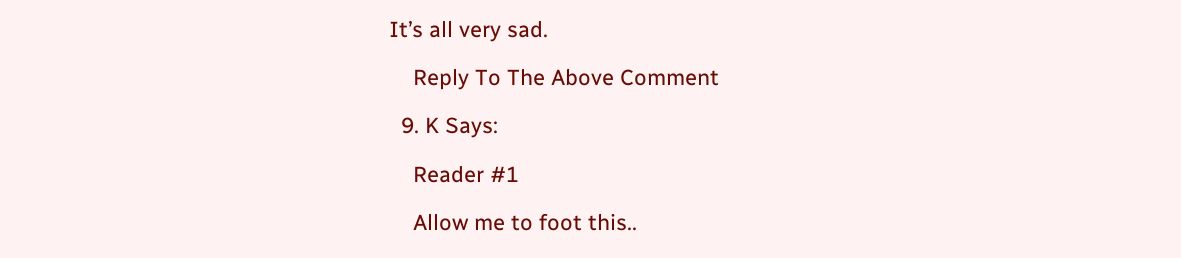It’s all very sad.

    Reply To The Above Comment

  9. K Says:

    Reader #1

    Allow me to foot this..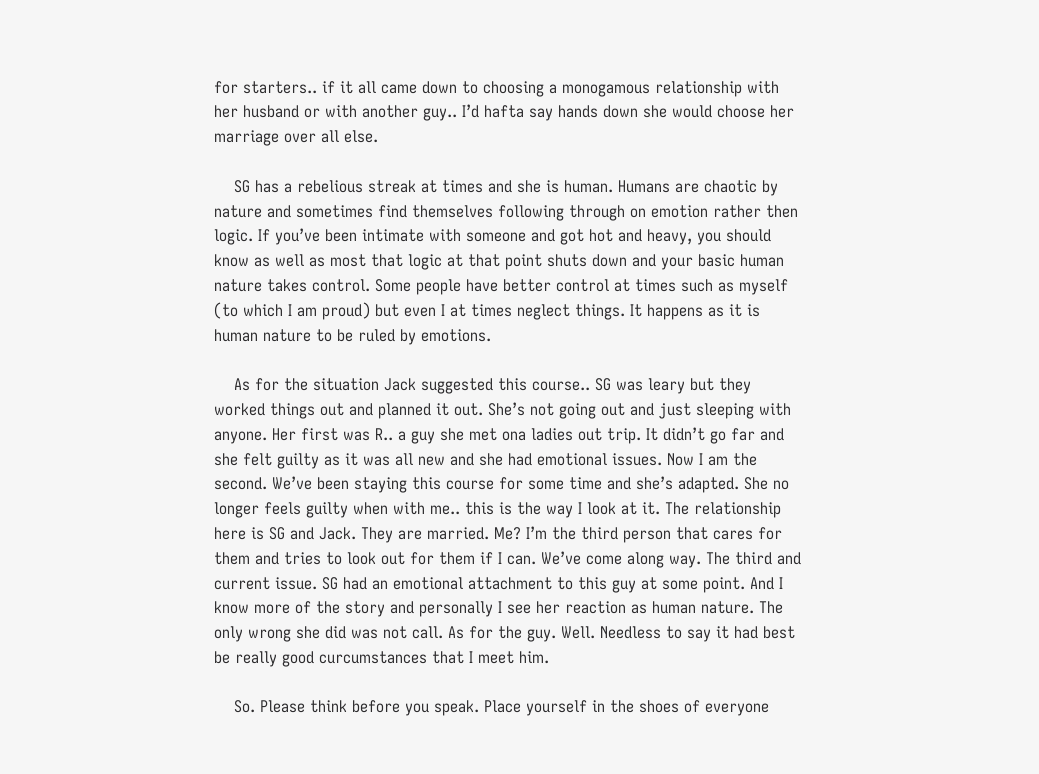for starters.. if it all came down to choosing a monogamous relationship with her husband or with another guy.. I’d hafta say hands down she would choose her marriage over all else.

    SG has a rebelious streak at times and she is human. Humans are chaotic by nature and sometimes find themselves following through on emotion rather then logic. If you’ve been intimate with someone and got hot and heavy, you should know as well as most that logic at that point shuts down and your basic human nature takes control. Some people have better control at times such as myself (to which I am proud) but even I at times neglect things. It happens as it is human nature to be ruled by emotions.

    As for the situation Jack suggested this course.. SG was leary but they worked things out and planned it out. She’s not going out and just sleeping with anyone. Her first was R.. a guy she met ona ladies out trip. It didn’t go far and she felt guilty as it was all new and she had emotional issues. Now I am the second. We’ve been staying this course for some time and she’s adapted. She no longer feels guilty when with me.. this is the way I look at it. The relationship here is SG and Jack. They are married. Me? I’m the third person that cares for them and tries to look out for them if I can. We’ve come along way. The third and current issue. SG had an emotional attachment to this guy at some point. And I know more of the story and personally I see her reaction as human nature. The only wrong she did was not call. As for the guy. Well. Needless to say it had best be really good curcumstances that I meet him.

    So. Please think before you speak. Place yourself in the shoes of everyone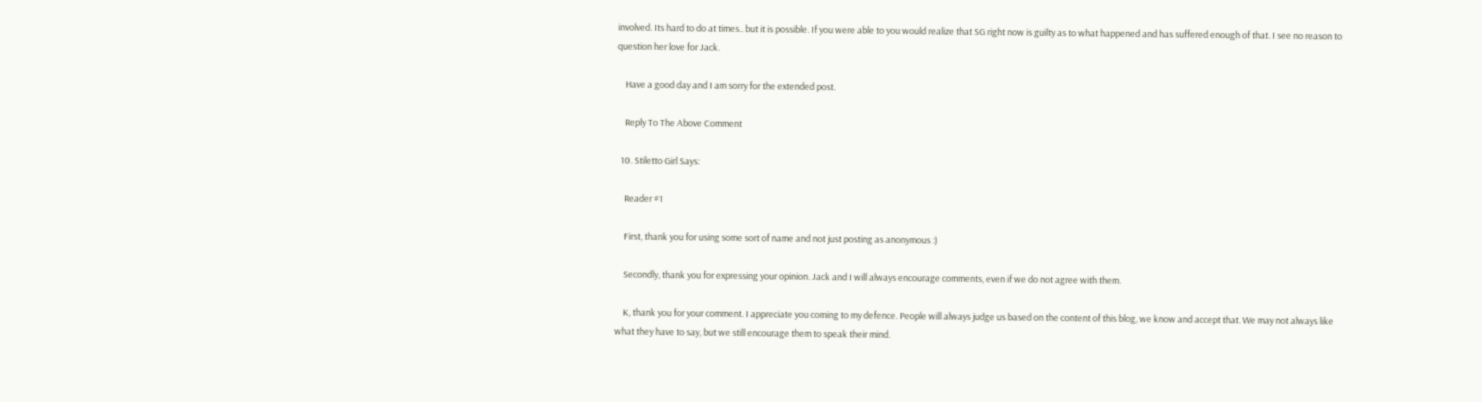involved. Its hard to do at times.. but it is possible. If you were able to you would realize that SG right now is guilty as to what happened and has suffered enough of that. I see no reason to question her love for Jack.

    Have a good day and I am sorry for the extended post.

    Reply To The Above Comment

  10. Stiletto Girl Says:

    Reader #1

    First, thank you for using some sort of name and not just posting as anonymous :)

    Secondly, thank you for expressing your opinion. Jack and I will always encourage comments, even if we do not agree with them.

    K, thank you for your comment. I appreciate you coming to my defence. People will always judge us based on the content of this blog, we know and accept that. We may not always like what they have to say, but we still encourage them to speak their mind.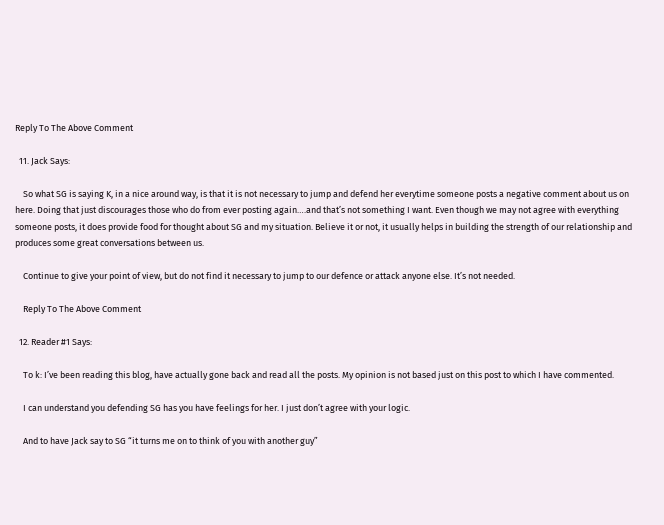Reply To The Above Comment

  11. Jack Says:

    So what SG is saying K, in a nice around way, is that it is not necessary to jump and defend her everytime someone posts a negative comment about us on here. Doing that just discourages those who do from ever posting again….and that’s not something I want. Even though we may not agree with everything someone posts, it does provide food for thought about SG and my situation. Believe it or not, it usually helps in building the strength of our relationship and produces some great conversations between us.

    Continue to give your point of view, but do not find it necessary to jump to our defence or attack anyone else. It’s not needed.

    Reply To The Above Comment

  12. Reader #1 Says:

    To k: I’ve been reading this blog, have actually gone back and read all the posts. My opinion is not based just on this post to which I have commented.

    I can understand you defending SG has you have feelings for her. I just don’t agree with your logic.

    And to have Jack say to SG “it turns me on to think of you with another guy”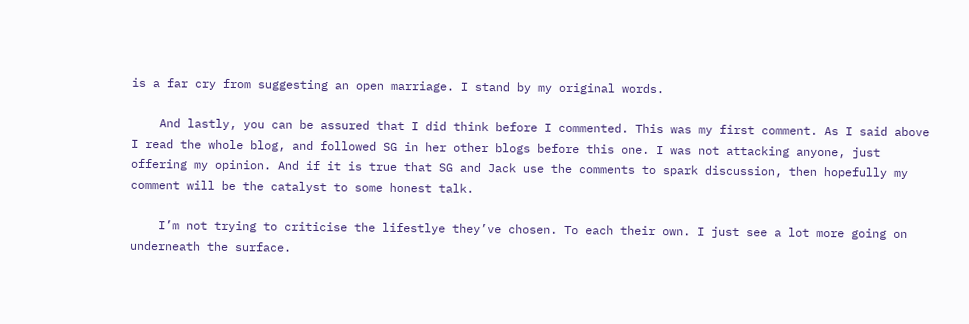is a far cry from suggesting an open marriage. I stand by my original words.

    And lastly, you can be assured that I did think before I commented. This was my first comment. As I said above I read the whole blog, and followed SG in her other blogs before this one. I was not attacking anyone, just offering my opinion. And if it is true that SG and Jack use the comments to spark discussion, then hopefully my comment will be the catalyst to some honest talk.

    I’m not trying to criticise the lifestlye they’ve chosen. To each their own. I just see a lot more going on underneath the surface.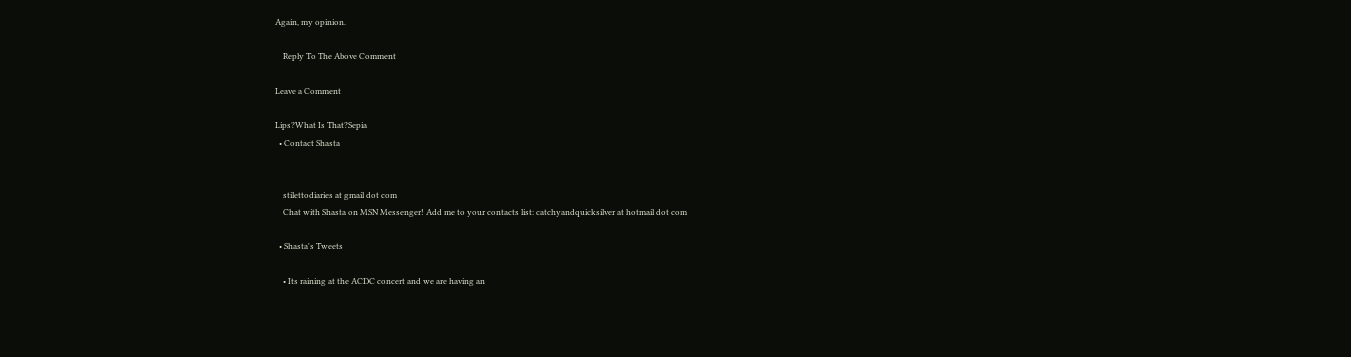Again, my opinion.

    Reply To The Above Comment

Leave a Comment

Lips?What Is That?Sepia
  • Contact Shasta


    stilettodiaries at gmail dot com
    Chat with Shasta on MSN Messenger! Add me to your contacts list: catchyandquicksilver at hotmail dot com

  • Shasta's Tweets

    • Its raining at the ACDC concert and we are having an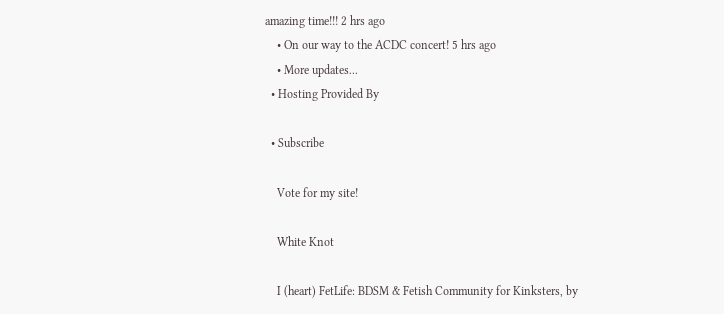amazing time!!! 2 hrs ago
    • On our way to the ACDC concert! 5 hrs ago
    • More updates...
  • Hosting Provided By

  • Subscribe

    Vote for my site!

    White Knot

    I (heart) FetLife: BDSM & Fetish Community for Kinksters, by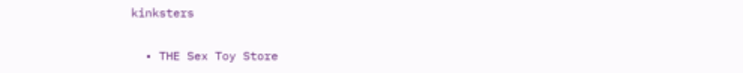kinksters

  • THE Sex Toy Store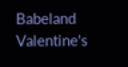Babeland Valentine's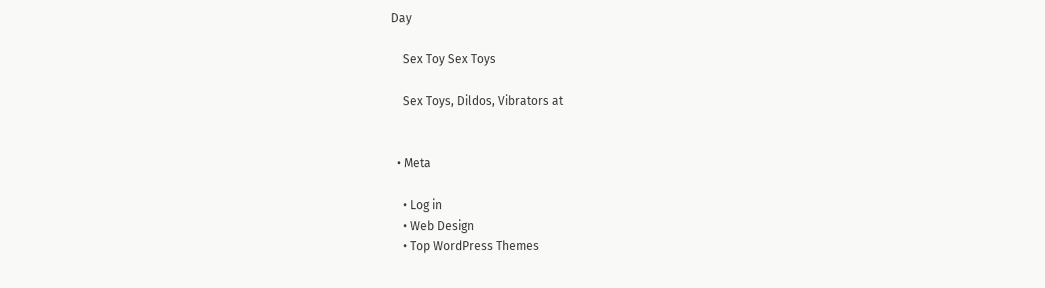Day

    Sex Toy Sex Toys

    Sex Toys, Dildos, Vibrators at


  • Meta

    • Log in
    • Web Design
    • Top WordPress Themes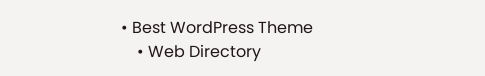• Best WordPress Theme
    • Web Directory